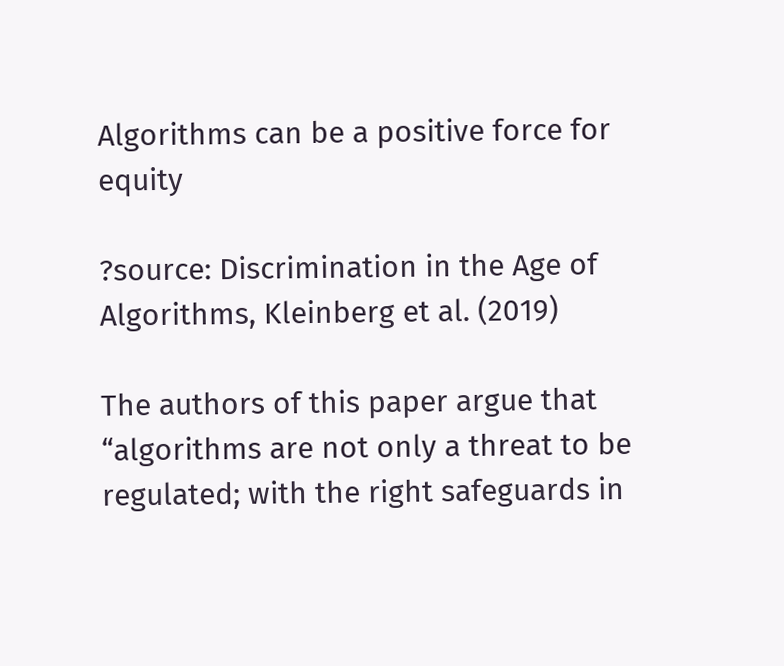Algorithms can be a positive force for equity

?source: Discrimination in the Age of Algorithms, Kleinberg et al. (2019)

The authors of this paper argue that “algorithms are not only a threat to be regulated; with the right safeguards in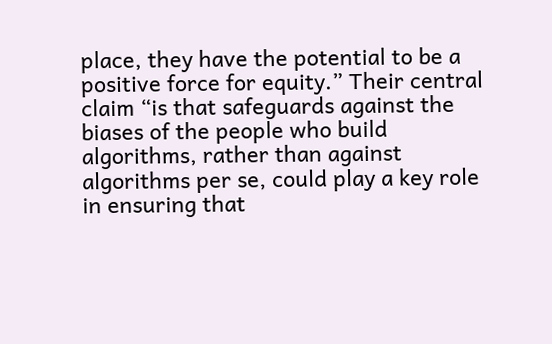place, they have the potential to be a positive force for equity.” Their central claim “is that safeguards against the biases of the people who build algorithms, rather than against algorithms per se, could play a key role in ensuring that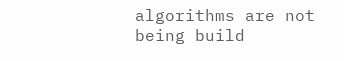algorithms are not being build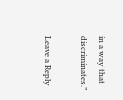in a way that discriminates.”

Leave a Reply